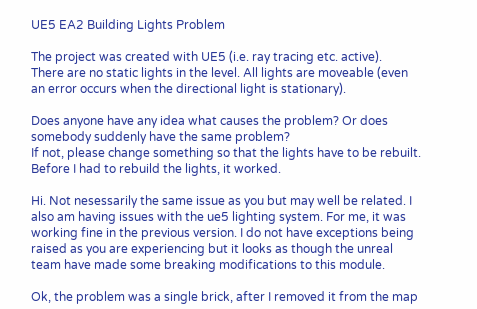UE5 EA2 Building Lights Problem

The project was created with UE5 (i.e. ray tracing etc. active).
There are no static lights in the level. All lights are moveable (even an error occurs when the directional light is stationary).

Does anyone have any idea what causes the problem? Or does somebody suddenly have the same problem?
If not, please change something so that the lights have to be rebuilt. Before I had to rebuild the lights, it worked.

Hi. Not nesessarily the same issue as you but may well be related. I also am having issues with the ue5 lighting system. For me, it was working fine in the previous version. I do not have exceptions being raised as you are experiencing but it looks as though the unreal team have made some breaking modifications to this module.

Ok, the problem was a single brick, after I removed it from the map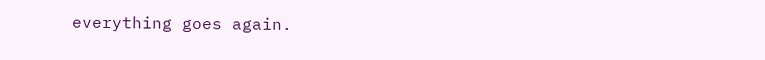everything goes again.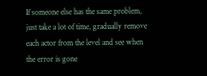If someone else has the same problem, just take a lot of time, gradually remove each actor from the level and see when the error is gone